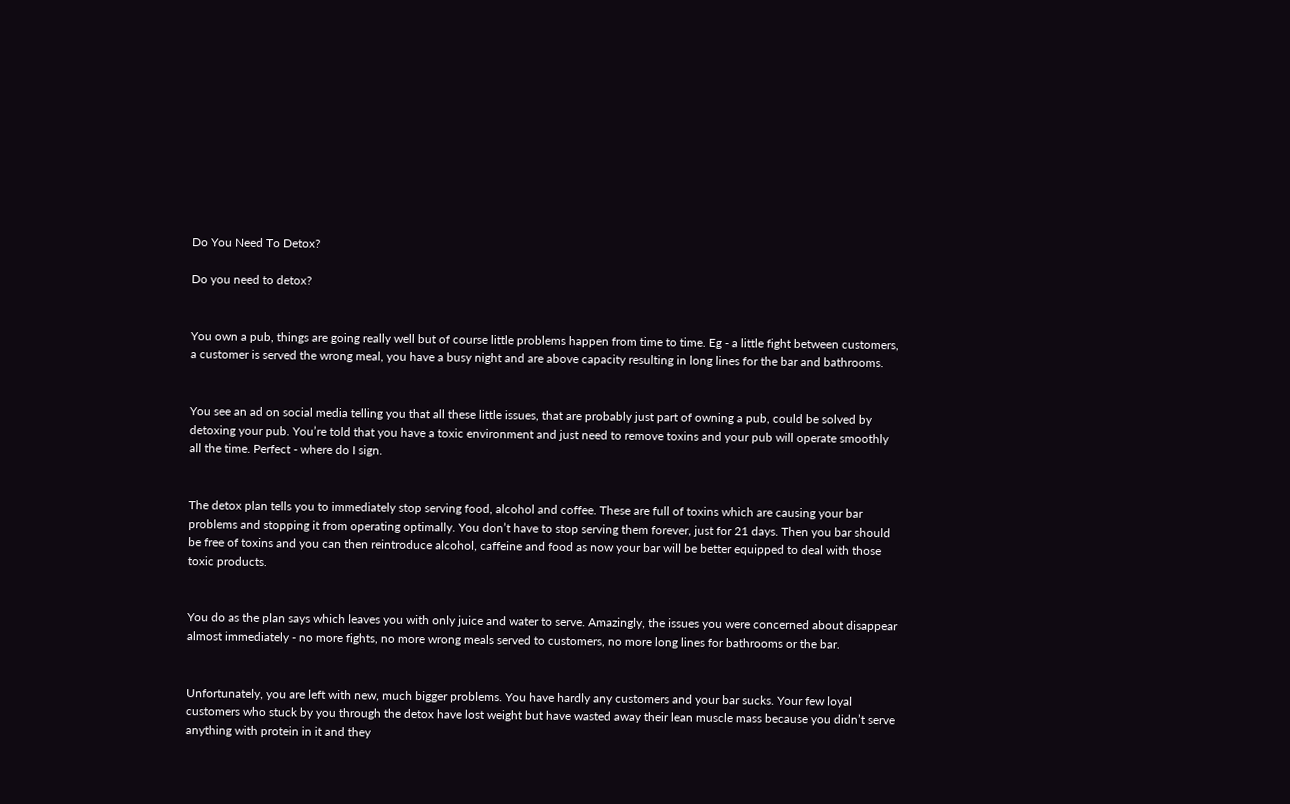Do You Need To Detox?

Do you need to detox?


You own a pub, things are going really well but of course little problems happen from time to time. Eg - a little fight between customers, a customer is served the wrong meal, you have a busy night and are above capacity resulting in long lines for the bar and bathrooms.


You see an ad on social media telling you that all these little issues, that are probably just part of owning a pub, could be solved by detoxing your pub. You’re told that you have a toxic environment and just need to remove toxins and your pub will operate smoothly all the time. Perfect - where do I sign.


The detox plan tells you to immediately stop serving food, alcohol and coffee. These are full of toxins which are causing your bar problems and stopping it from operating optimally. You don’t have to stop serving them forever, just for 21 days. Then you bar should be free of toxins and you can then reintroduce alcohol, caffeine and food as now your bar will be better equipped to deal with those toxic products.


You do as the plan says which leaves you with only juice and water to serve. Amazingly, the issues you were concerned about disappear almost immediately - no more fights, no more wrong meals served to customers, no more long lines for bathrooms or the bar.


Unfortunately, you are left with new, much bigger problems. You have hardly any customers and your bar sucks. Your few loyal customers who stuck by you through the detox have lost weight but have wasted away their lean muscle mass because you didn’t serve anything with protein in it and they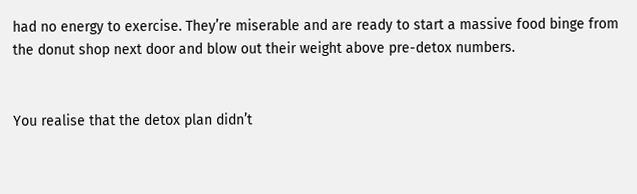had no energy to exercise. They’re miserable and are ready to start a massive food binge from the donut shop next door and blow out their weight above pre-detox numbers.


You realise that the detox plan didn’t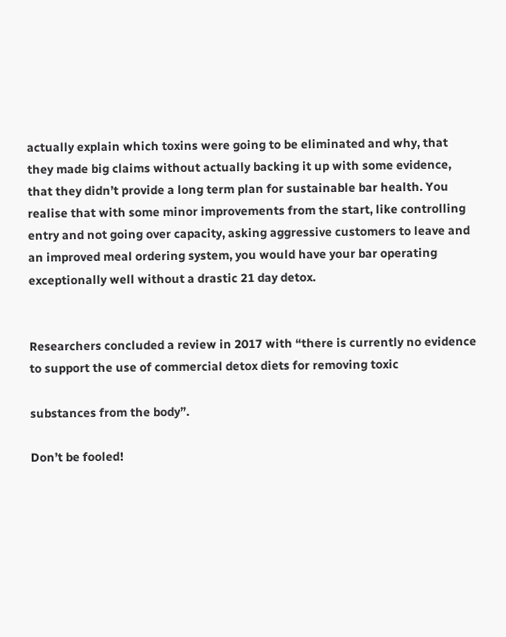actually explain which toxins were going to be eliminated and why, that they made big claims without actually backing it up with some evidence, that they didn’t provide a long term plan for sustainable bar health. You realise that with some minor improvements from the start, like controlling entry and not going over capacity, asking aggressive customers to leave and an improved meal ordering system, you would have your bar operating exceptionally well without a drastic 21 day detox.


Researchers concluded a review in 2017 with “there is currently no evidence to support the use of commercial detox diets for removing toxic

substances from the body”.

Don’t be fooled!